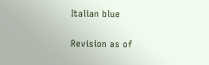Italian blue

Revision as of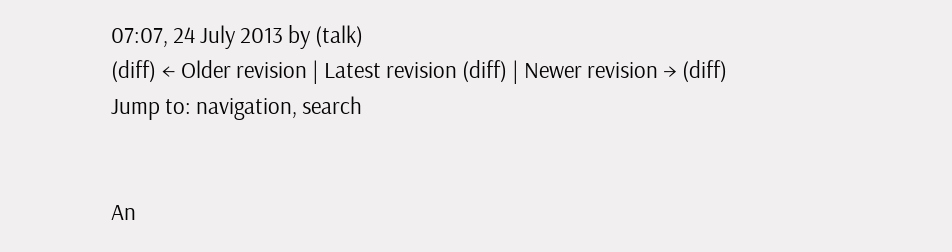07:07, 24 July 2013 by (talk)
(diff) ← Older revision | Latest revision (diff) | Newer revision → (diff)
Jump to: navigation, search


An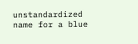unstandardized name for a blue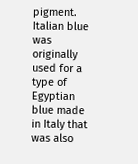pigment. Italian blue was originally used for a type of Egyptian blue made in Italy that was also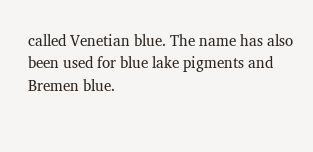called Venetian blue. The name has also been used for blue lake pigments and Bremen blue.